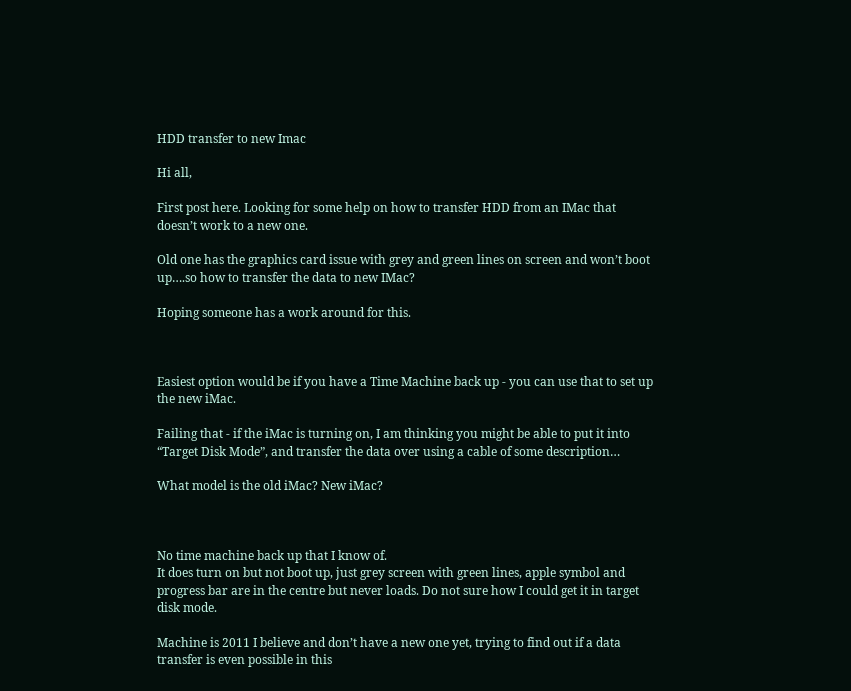HDD transfer to new Imac

Hi all,

First post here. Looking for some help on how to transfer HDD from an IMac that doesn’t work to a new one.

Old one has the graphics card issue with grey and green lines on screen and won’t boot up….so how to transfer the data to new IMac?

Hoping someone has a work around for this.



Easiest option would be if you have a Time Machine back up - you can use that to set up the new iMac.

Failing that - if the iMac is turning on, I am thinking you might be able to put it into “Target Disk Mode”, and transfer the data over using a cable of some description…

What model is the old iMac? New iMac?



No time machine back up that I know of.
It does turn on but not boot up, just grey screen with green lines, apple symbol and progress bar are in the centre but never loads. Do not sure how I could get it in target disk mode.

Machine is 2011 I believe and don’t have a new one yet, trying to find out if a data transfer is even possible in this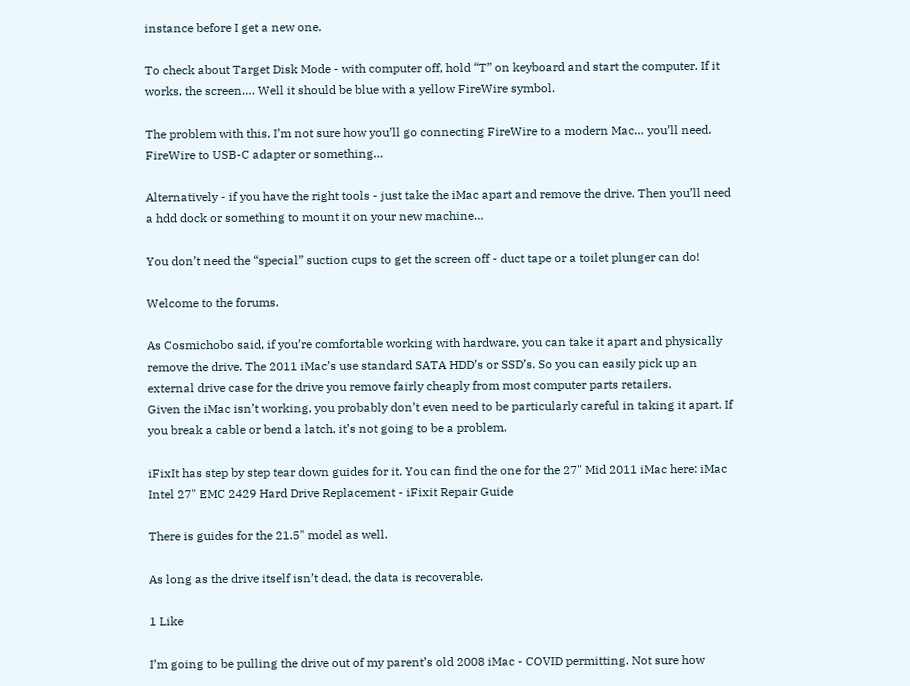instance before I get a new one.

To check about Target Disk Mode - with computer off, hold “T” on keyboard and start the computer. If it works, the screen…. Well it should be blue with a yellow FireWire symbol.

The problem with this, I’m not sure how you’ll go connecting FireWire to a modern Mac… you’ll need. FireWire to USB-C adapter or something…

Alternatively - if you have the right tools - just take the iMac apart and remove the drive. Then you’ll need a hdd dock or something to mount it on your new machine…

You don’t need the “special” suction cups to get the screen off - duct tape or a toilet plunger can do!

Welcome to the forums.

As Cosmichobo said, if you’re comfortable working with hardware, you can take it apart and physically remove the drive. The 2011 iMac’s use standard SATA HDD’s or SSD’s. So you can easily pick up an external drive case for the drive you remove fairly cheaply from most computer parts retailers.
Given the iMac isn’t working, you probably don’t even need to be particularly careful in taking it apart. If you break a cable or bend a latch, it’s not going to be a problem.

iFixIt has step by step tear down guides for it. You can find the one for the 27" Mid 2011 iMac here: iMac Intel 27" EMC 2429 Hard Drive Replacement - iFixit Repair Guide

There is guides for the 21.5" model as well.

As long as the drive itself isn’t dead, the data is recoverable.

1 Like

I’m going to be pulling the drive out of my parent’s old 2008 iMac - COVID permitting. Not sure how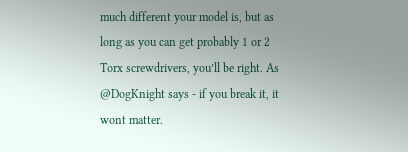much different your model is, but as long as you can get probably 1 or 2 Torx screwdrivers, you’ll be right. As @DogKnight says - if you break it, it wont matter.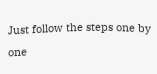Just follow the steps one by one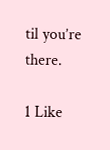til you’re there.

1 Like